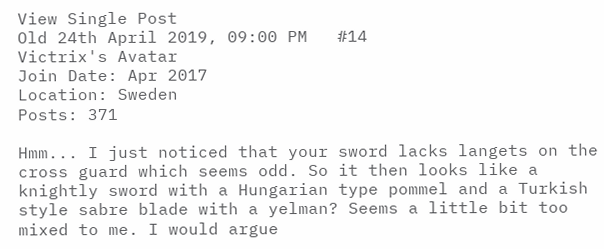View Single Post
Old 24th April 2019, 09:00 PM   #14
Victrix's Avatar
Join Date: Apr 2017
Location: Sweden
Posts: 371

Hmm... I just noticed that your sword lacks langets on the cross guard which seems odd. So it then looks like a knightly sword with a Hungarian type pommel and a Turkish style sabre blade with a yelman? Seems a little bit too mixed to me. I would argue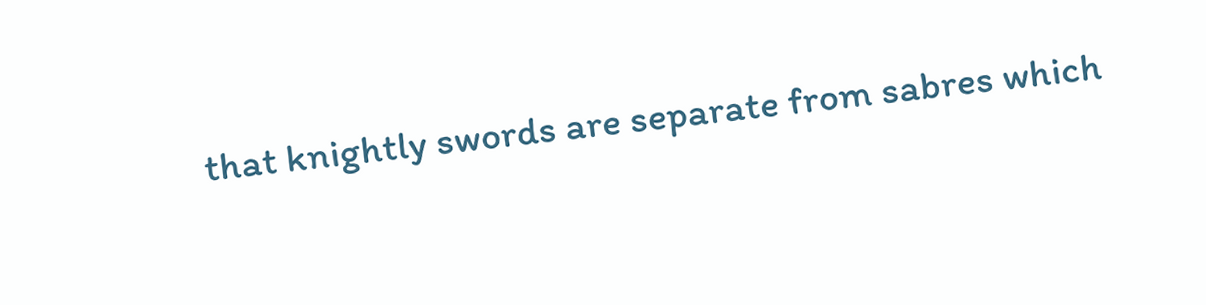that knightly swords are separate from sabres which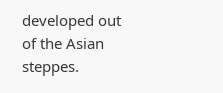developed out of the Asian steppes.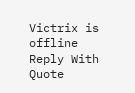Victrix is offline   Reply With Quote